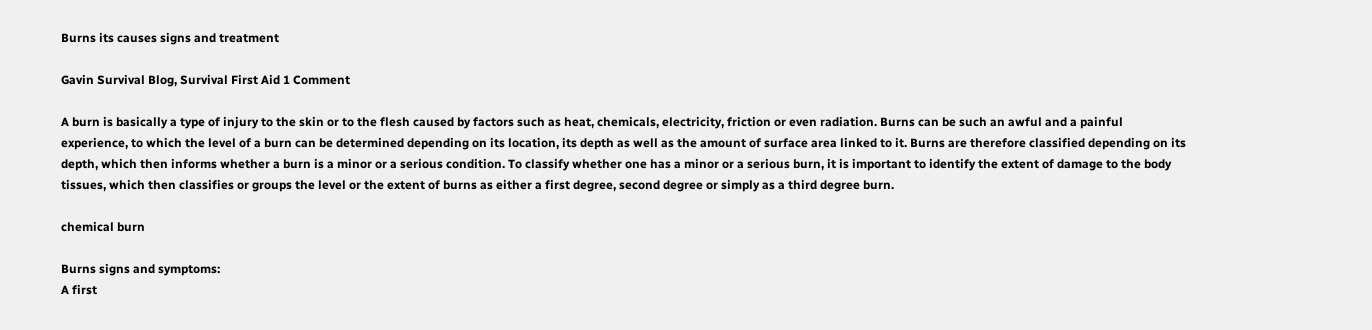Burns its causes signs and treatment

Gavin Survival Blog, Survival First Aid 1 Comment

A burn is basically a type of injury to the skin or to the flesh caused by factors such as heat, chemicals, electricity, friction or even radiation. Burns can be such an awful and a painful experience, to which the level of a burn can be determined depending on its location, its depth as well as the amount of surface area linked to it. Burns are therefore classified depending on its depth, which then informs whether a burn is a minor or a serious condition. To classify whether one has a minor or a serious burn, it is important to identify the extent of damage to the body tissues, which then classifies or groups the level or the extent of burns as either a first degree, second degree or simply as a third degree burn.

chemical burn

Burns signs and symptoms:
A first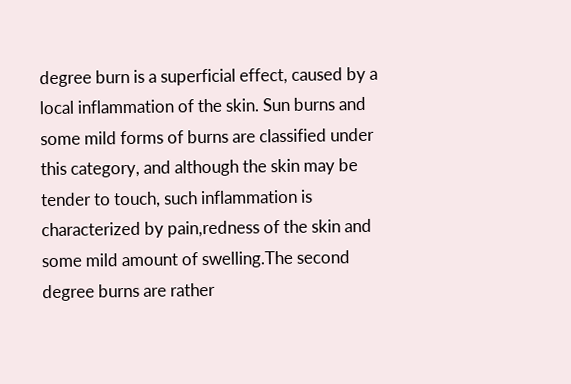degree burn is a superficial effect, caused by a local inflammation of the skin. Sun burns and some mild forms of burns are classified under this category, and although the skin may be tender to touch, such inflammation is characterized by pain,redness of the skin and some mild amount of swelling.The second degree burns are rather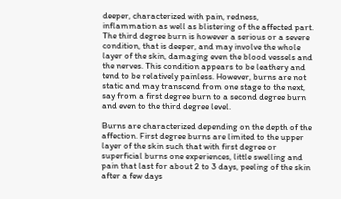deeper, characterized with pain, redness, inflammation as well as blistering of the affected part. The third degree burn is however a serious or a severe condition, that is deeper, and may involve the whole layer of the skin, damaging even the blood vessels and the nerves. This condition appears to be leathery and tend to be relatively painless. However, burns are not static and may transcend from one stage to the next, say from a first degree burn to a second degree burn and even to the third degree level.

Burns are characterized depending on the depth of the affection. First degree burns are limited to the upper layer of the skin such that with first degree or superficial burns one experiences, little swelling and pain that last for about 2 to 3 days, peeling of the skin after a few days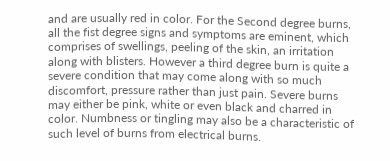and are usually red in color. For the Second degree burns, all the fist degree signs and symptoms are eminent, which comprises of swellings, peeling of the skin, an irritation along with blisters. However a third degree burn is quite a severe condition that may come along with so much discomfort, pressure rather than just pain. Severe burns may either be pink, white or even black and charred in color. Numbness or tingling may also be a characteristic of such level of burns from electrical burns.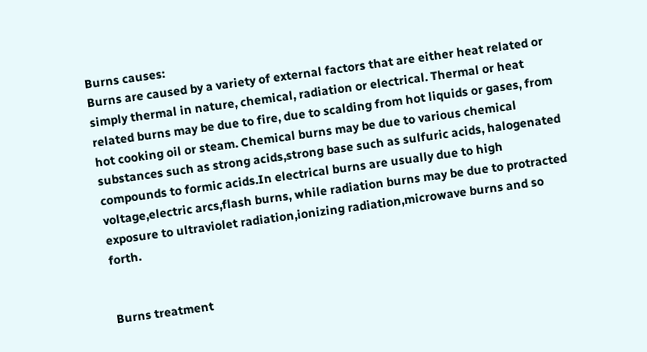Burns causes:
Burns are caused by a variety of external factors that are either heat related or simply thermal in nature, chemical, radiation or electrical. Thermal or heat related burns may be due to fire, due to scalding from hot liquids or gases, from hot cooking oil or steam. Chemical burns may be due to various chemical substances such as strong acids,strong base such as sulfuric acids, halogenated compounds to formic acids.In electrical burns are usually due to high voltage,electric arcs,flash burns, while radiation burns may be due to protracted exposure to ultraviolet radiation,ionizing radiation,microwave burns and so forth.


Burns treatment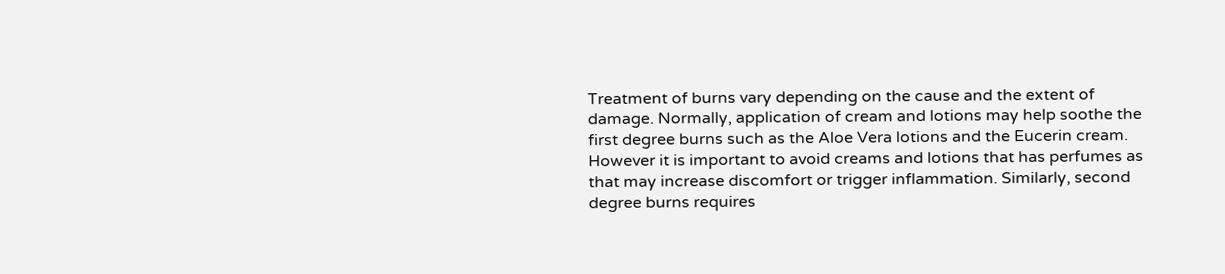Treatment of burns vary depending on the cause and the extent of damage. Normally, application of cream and lotions may help soothe the first degree burns such as the Aloe Vera lotions and the Eucerin cream. However it is important to avoid creams and lotions that has perfumes as that may increase discomfort or trigger inflammation. Similarly, second degree burns requires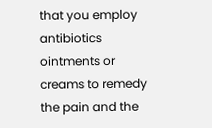that you employ antibiotics ointments or creams to remedy the pain and the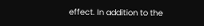effect. In addition to the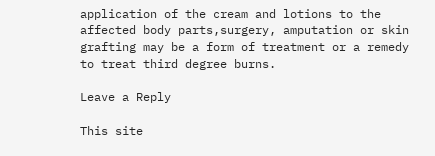application of the cream and lotions to the affected body parts,surgery, amputation or skin grafting may be a form of treatment or a remedy to treat third degree burns.

Leave a Reply

This site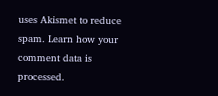uses Akismet to reduce spam. Learn how your comment data is processed.